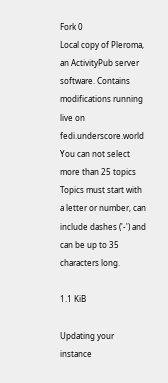Fork 0
Local copy of Pleroma, an ActivityPub server software. Contains modifications running live on fedi.underscore.world
You can not select more than 25 topics Topics must start with a letter or number, can include dashes ('-') and can be up to 35 characters long.

1.1 KiB

Updating your instance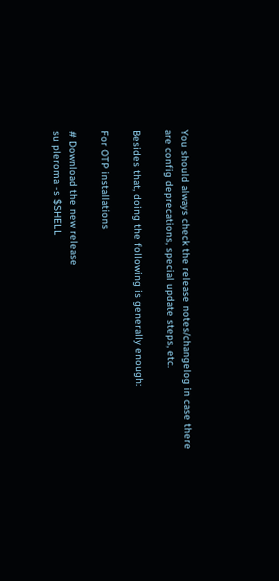You should always check the release notes/changelog in case there are config deprecations, special update steps, etc.

Besides that, doing the following is generally enough:

For OTP installations

# Download the new release
su pleroma -s $SHELL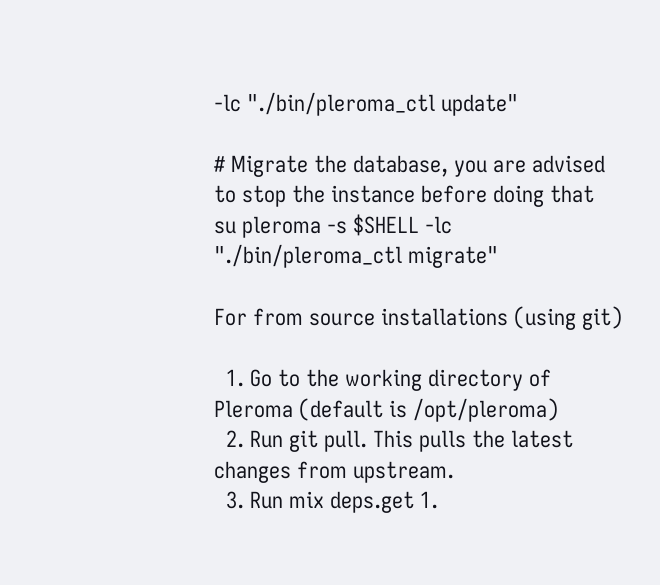-lc "./bin/pleroma_ctl update"

# Migrate the database, you are advised to stop the instance before doing that
su pleroma -s $SHELL -lc "./bin/pleroma_ctl migrate"

For from source installations (using git)

  1. Go to the working directory of Pleroma (default is /opt/pleroma)
  2. Run git pull. This pulls the latest changes from upstream.
  3. Run mix deps.get 1.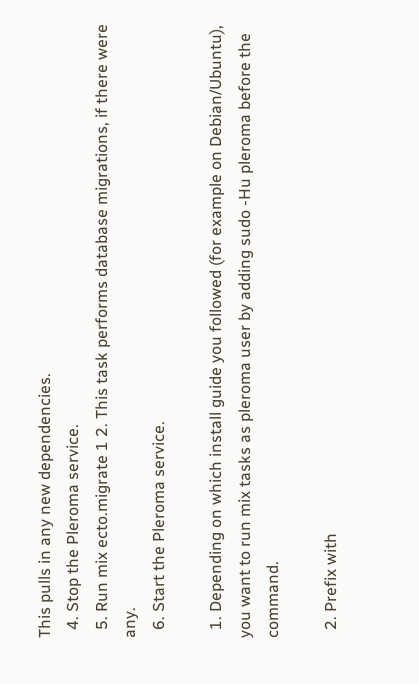This pulls in any new dependencies.
  4. Stop the Pleroma service.
  5. Run mix ecto.migrate 1 2. This task performs database migrations, if there were any.
  6. Start the Pleroma service.

  1. Depending on which install guide you followed (for example on Debian/Ubuntu), you want to run mix tasks as pleroma user by adding sudo -Hu pleroma before the command.

  2. Prefix with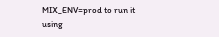MIX_ENV=prod to run it using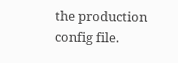the production config file.